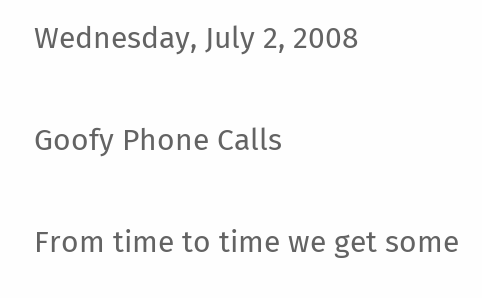Wednesday, July 2, 2008

Goofy Phone Calls

From time to time we get some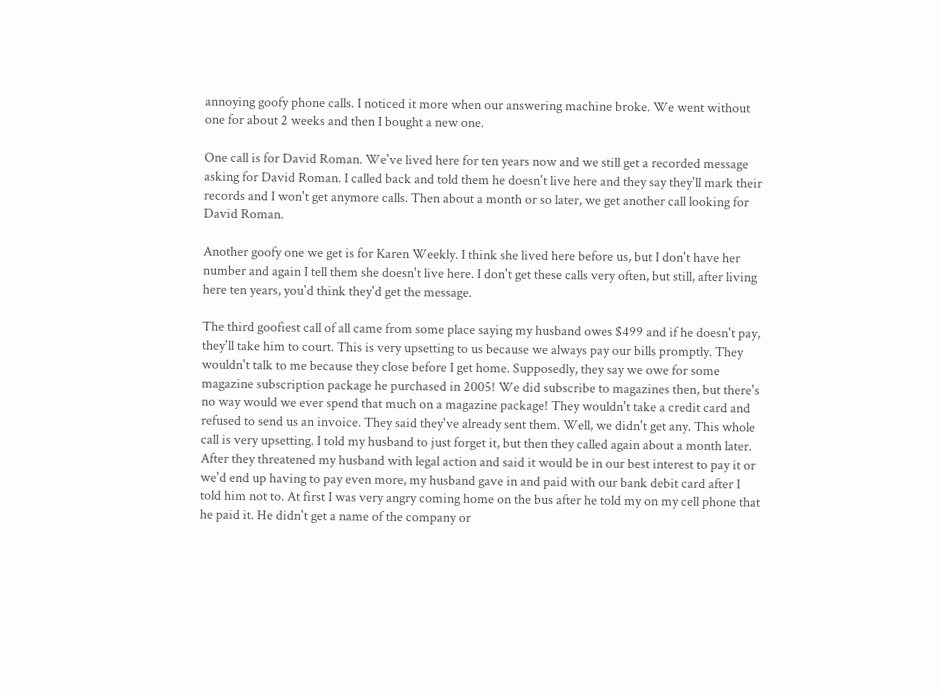annoying goofy phone calls. I noticed it more when our answering machine broke. We went without one for about 2 weeks and then I bought a new one.

One call is for David Roman. We've lived here for ten years now and we still get a recorded message asking for David Roman. I called back and told them he doesn't live here and they say they'll mark their records and I won't get anymore calls. Then about a month or so later, we get another call looking for David Roman.

Another goofy one we get is for Karen Weekly. I think she lived here before us, but I don't have her number and again I tell them she doesn't live here. I don't get these calls very often, but still, after living here ten years, you'd think they'd get the message.

The third goofiest call of all came from some place saying my husband owes $499 and if he doesn't pay, they'll take him to court. This is very upsetting to us because we always pay our bills promptly. They wouldn't talk to me because they close before I get home. Supposedly, they say we owe for some magazine subscription package he purchased in 2005! We did subscribe to magazines then, but there's no way would we ever spend that much on a magazine package! They wouldn't take a credit card and refused to send us an invoice. They said they've already sent them. Well, we didn't get any. This whole call is very upsetting. I told my husband to just forget it, but then they called again about a month later. After they threatened my husband with legal action and said it would be in our best interest to pay it or we'd end up having to pay even more, my husband gave in and paid with our bank debit card after I told him not to. At first I was very angry coming home on the bus after he told my on my cell phone that he paid it. He didn't get a name of the company or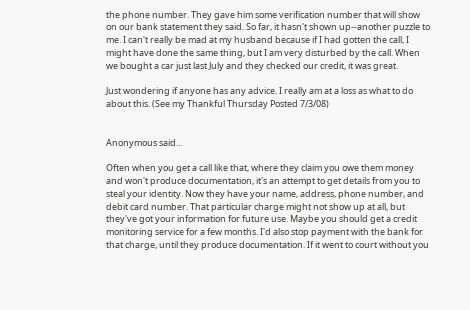the phone number. They gave him some verification number that will show on our bank statement they said. So far, it hasn't shown up--another puzzle to me. I can't really be mad at my husband because if I had gotten the call, I might have done the same thing, but I am very disturbed by the call. When we bought a car just last July and they checked our credit, it was great.

Just wondering if anyone has any advice. I really am at a loss as what to do about this. (See my Thankful Thursday Posted 7/3/08)


Anonymous said...

Often when you get a call like that, where they claim you owe them money and won't produce documentation, it's an attempt to get details from you to steal your identity. Now they have your name, address, phone number, and debit card number. That particular charge might not show up at all, but they've got your information for future use. Maybe you should get a credit monitoring service for a few months. I'd also stop payment with the bank for that charge, until they produce documentation. If it went to court without you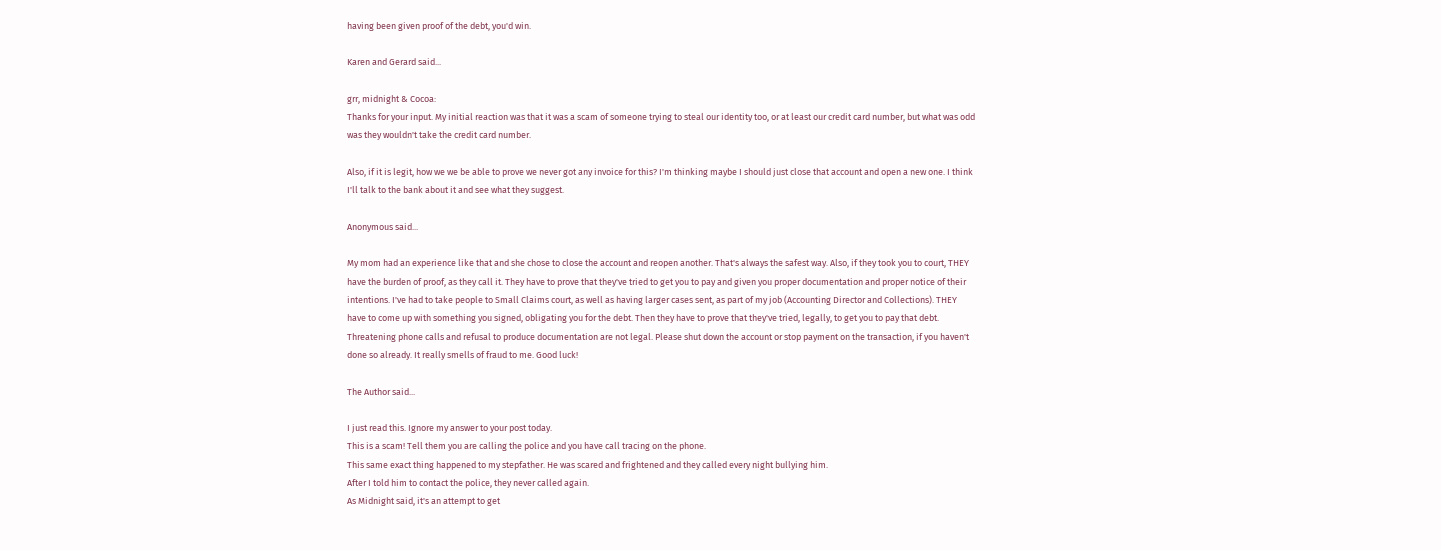having been given proof of the debt, you'd win.

Karen and Gerard said...

grr, midnight & Cocoa:
Thanks for your input. My initial reaction was that it was a scam of someone trying to steal our identity too, or at least our credit card number, but what was odd was they wouldn't take the credit card number.

Also, if it is legit, how we we be able to prove we never got any invoice for this? I'm thinking maybe I should just close that account and open a new one. I think I'll talk to the bank about it and see what they suggest.

Anonymous said...

My mom had an experience like that and she chose to close the account and reopen another. That's always the safest way. Also, if they took you to court, THEY have the burden of proof, as they call it. They have to prove that they've tried to get you to pay and given you proper documentation and proper notice of their intentions. I've had to take people to Small Claims court, as well as having larger cases sent, as part of my job (Accounting Director and Collections). THEY have to come up with something you signed, obligating you for the debt. Then they have to prove that they've tried, legally, to get you to pay that debt. Threatening phone calls and refusal to produce documentation are not legal. Please shut down the account or stop payment on the transaction, if you haven't done so already. It really smells of fraud to me. Good luck!

The Author said...

I just read this. Ignore my answer to your post today.
This is a scam! Tell them you are calling the police and you have call tracing on the phone.
This same exact thing happened to my stepfather. He was scared and frightened and they called every night bullying him.
After I told him to contact the police, they never called again.
As Midnight said, it's an attempt to get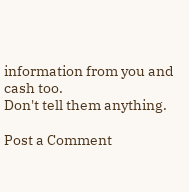information from you and cash too.
Don't tell them anything.

Post a Comment